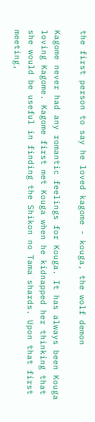the first person to say he loved kagome - kouga, the wolf demon

Kagome never had any romantic feelings for Kouga. It has always been Kouga loving Kagome. Kagome first met Kouga when he kidnapped her thinking that she would be useful in finding the Shikon no Tama shards. Upon that first meeting,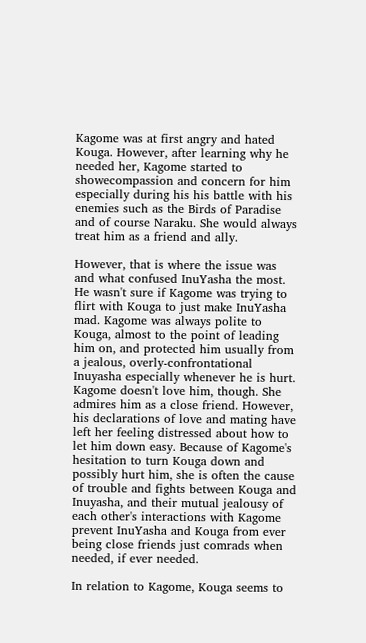Kagome was at first angry and hated Kouga. However, after learning why he needed her, Kagome started to showecompassion and concern for him especially during his his battle with his enemies such as the Birds of Paradise and of course Naraku. She would always treat him as a friend and ally.

However, that is where the issue was and what confused InuYasha the most. He wasn't sure if Kagome was trying to flirt with Kouga to just make InuYasha mad. Kagome was always polite to Kouga, almost to the point of leading him on, and protected him usually from a jealous, overly-confrontational Inuyasha especially whenever he is hurt. Kagome doesn't love him, though. She admires him as a close friend. However, his declarations of love and mating have left her feeling distressed about how to let him down easy. Because of Kagome's hesitation to turn Kouga down and possibly hurt him, she is often the cause of trouble and fights between Kouga and Inuyasha, and their mutual jealousy of each other's interactions with Kagome prevent InuYasha and Kouga from ever being close friends just comrads when needed, if ever needed.

In relation to Kagome, Kouga seems to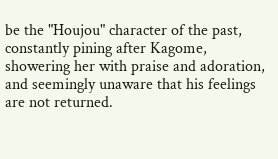be the "Houjou" character of the past, constantly pining after Kagome, showering her with praise and adoration, and seemingly unaware that his feelings are not returned.